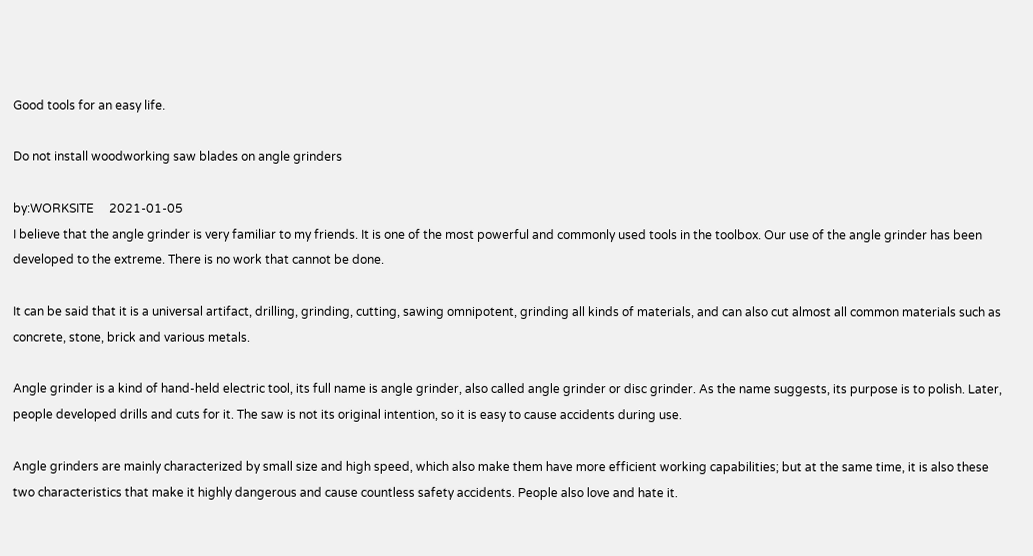Good tools for an easy life.

Do not install woodworking saw blades on angle grinders

by:WORKSITE     2021-01-05
I believe that the angle grinder is very familiar to my friends. It is one of the most powerful and commonly used tools in the toolbox. Our use of the angle grinder has been developed to the extreme. There is no work that cannot be done.

It can be said that it is a universal artifact, drilling, grinding, cutting, sawing omnipotent, grinding all kinds of materials, and can also cut almost all common materials such as concrete, stone, brick and various metals.

Angle grinder is a kind of hand-held electric tool, its full name is angle grinder, also called angle grinder or disc grinder. As the name suggests, its purpose is to polish. Later, people developed drills and cuts for it. The saw is not its original intention, so it is easy to cause accidents during use.

Angle grinders are mainly characterized by small size and high speed, which also make them have more efficient working capabilities; but at the same time, it is also these two characteristics that make it highly dangerous and cause countless safety accidents. People also love and hate it.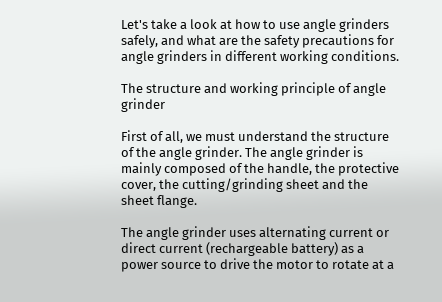Let's take a look at how to use angle grinders safely, and what are the safety precautions for angle grinders in different working conditions.

The structure and working principle of angle grinder

First of all, we must understand the structure of the angle grinder. The angle grinder is mainly composed of the handle, the protective cover, the cutting/grinding sheet and the sheet flange.

The angle grinder uses alternating current or direct current (rechargeable battery) as a power source to drive the motor to rotate at a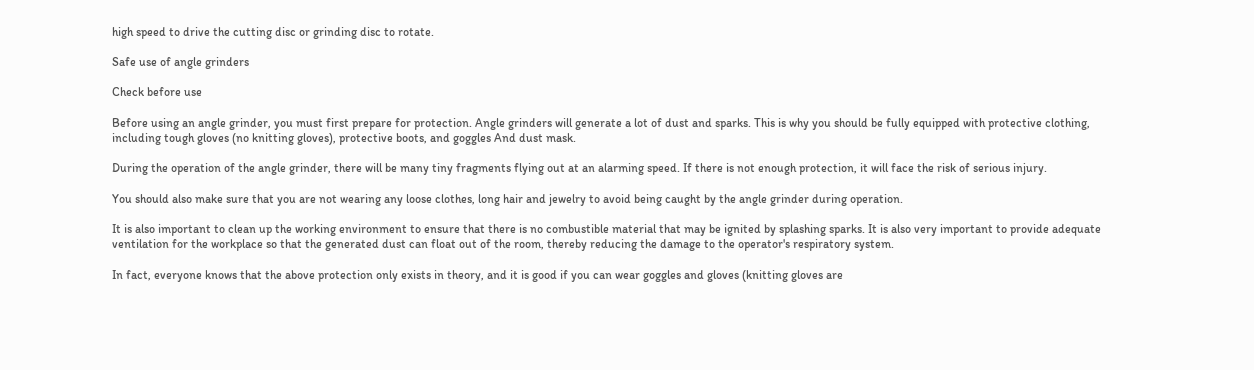high speed to drive the cutting disc or grinding disc to rotate.

Safe use of angle grinders

Check before use

Before using an angle grinder, you must first prepare for protection. Angle grinders will generate a lot of dust and sparks. This is why you should be fully equipped with protective clothing, including tough gloves (no knitting gloves), protective boots, and goggles And dust mask.

During the operation of the angle grinder, there will be many tiny fragments flying out at an alarming speed. If there is not enough protection, it will face the risk of serious injury.

You should also make sure that you are not wearing any loose clothes, long hair and jewelry to avoid being caught by the angle grinder during operation.

It is also important to clean up the working environment to ensure that there is no combustible material that may be ignited by splashing sparks. It is also very important to provide adequate ventilation for the workplace so that the generated dust can float out of the room, thereby reducing the damage to the operator's respiratory system.

In fact, everyone knows that the above protection only exists in theory, and it is good if you can wear goggles and gloves (knitting gloves are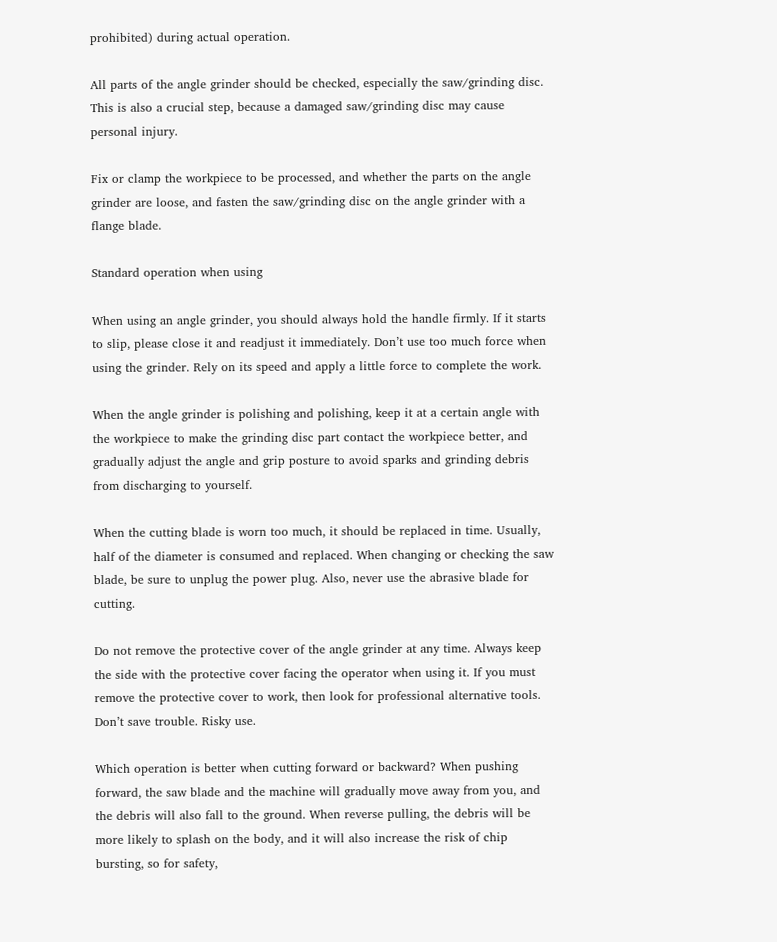prohibited) during actual operation.

All parts of the angle grinder should be checked, especially the saw/grinding disc. This is also a crucial step, because a damaged saw/grinding disc may cause personal injury.

Fix or clamp the workpiece to be processed, and whether the parts on the angle grinder are loose, and fasten the saw/grinding disc on the angle grinder with a flange blade.

Standard operation when using

When using an angle grinder, you should always hold the handle firmly. If it starts to slip, please close it and readjust it immediately. Don’t use too much force when using the grinder. Rely on its speed and apply a little force to complete the work.

When the angle grinder is polishing and polishing, keep it at a certain angle with the workpiece to make the grinding disc part contact the workpiece better, and gradually adjust the angle and grip posture to avoid sparks and grinding debris from discharging to yourself.

When the cutting blade is worn too much, it should be replaced in time. Usually, half of the diameter is consumed and replaced. When changing or checking the saw blade, be sure to unplug the power plug. Also, never use the abrasive blade for cutting.

Do not remove the protective cover of the angle grinder at any time. Always keep the side with the protective cover facing the operator when using it. If you must remove the protective cover to work, then look for professional alternative tools. Don’t save trouble. Risky use.

Which operation is better when cutting forward or backward? When pushing forward, the saw blade and the machine will gradually move away from you, and the debris will also fall to the ground. When reverse pulling, the debris will be more likely to splash on the body, and it will also increase the risk of chip bursting, so for safety,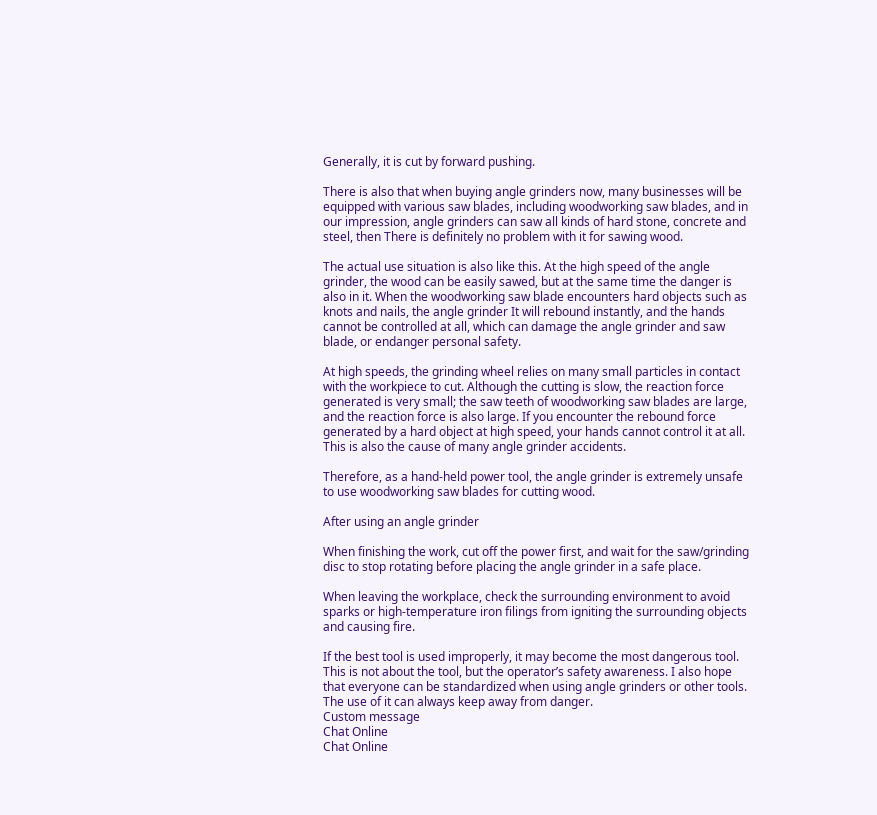Generally, it is cut by forward pushing.

There is also that when buying angle grinders now, many businesses will be equipped with various saw blades, including woodworking saw blades, and in our impression, angle grinders can saw all kinds of hard stone, concrete and steel, then There is definitely no problem with it for sawing wood.

The actual use situation is also like this. At the high speed of the angle grinder, the wood can be easily sawed, but at the same time the danger is also in it. When the woodworking saw blade encounters hard objects such as knots and nails, the angle grinder It will rebound instantly, and the hands cannot be controlled at all, which can damage the angle grinder and saw blade, or endanger personal safety.

At high speeds, the grinding wheel relies on many small particles in contact with the workpiece to cut. Although the cutting is slow, the reaction force generated is very small; the saw teeth of woodworking saw blades are large, and the reaction force is also large. If you encounter the rebound force generated by a hard object at high speed, your hands cannot control it at all. This is also the cause of many angle grinder accidents.

Therefore, as a hand-held power tool, the angle grinder is extremely unsafe to use woodworking saw blades for cutting wood.

After using an angle grinder

When finishing the work, cut off the power first, and wait for the saw/grinding disc to stop rotating before placing the angle grinder in a safe place.

When leaving the workplace, check the surrounding environment to avoid sparks or high-temperature iron filings from igniting the surrounding objects and causing fire.

If the best tool is used improperly, it may become the most dangerous tool. This is not about the tool, but the operator’s safety awareness. I also hope that everyone can be standardized when using angle grinders or other tools. The use of it can always keep away from danger.
Custom message
Chat Online
Chat Online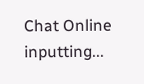Chat Online inputting...